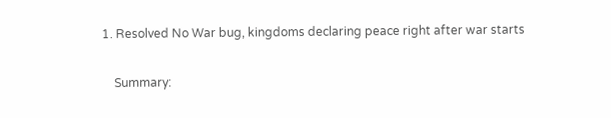1. Resolved No War bug, kingdoms declaring peace right after war starts

    Summary: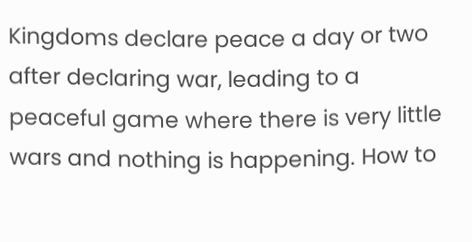Kingdoms declare peace a day or two after declaring war, leading to a peaceful game where there is very little wars and nothing is happening. How to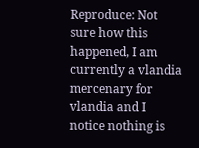Reproduce: Not sure how this happened, I am currently a vlandia mercenary for vlandia and I notice nothing is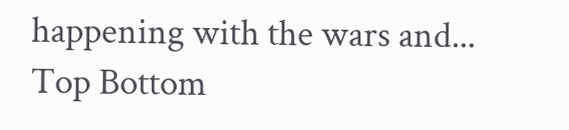happening with the wars and...
Top Bottom